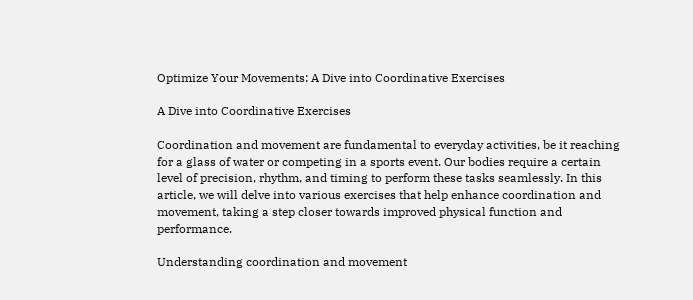Optimize Your Movements: A Dive into Coordinative Exercises

A Dive into Coordinative Exercises

Coordination and movement are fundamental to everyday activities, be it reaching for a glass of water or competing in a sports event. Our bodies require a certain level of precision, rhythm, and timing to perform these tasks seamlessly. In this article, we will delve into various exercises that help enhance coordination and movement, taking a step closer towards improved physical function and performance.

Understanding coordination and movement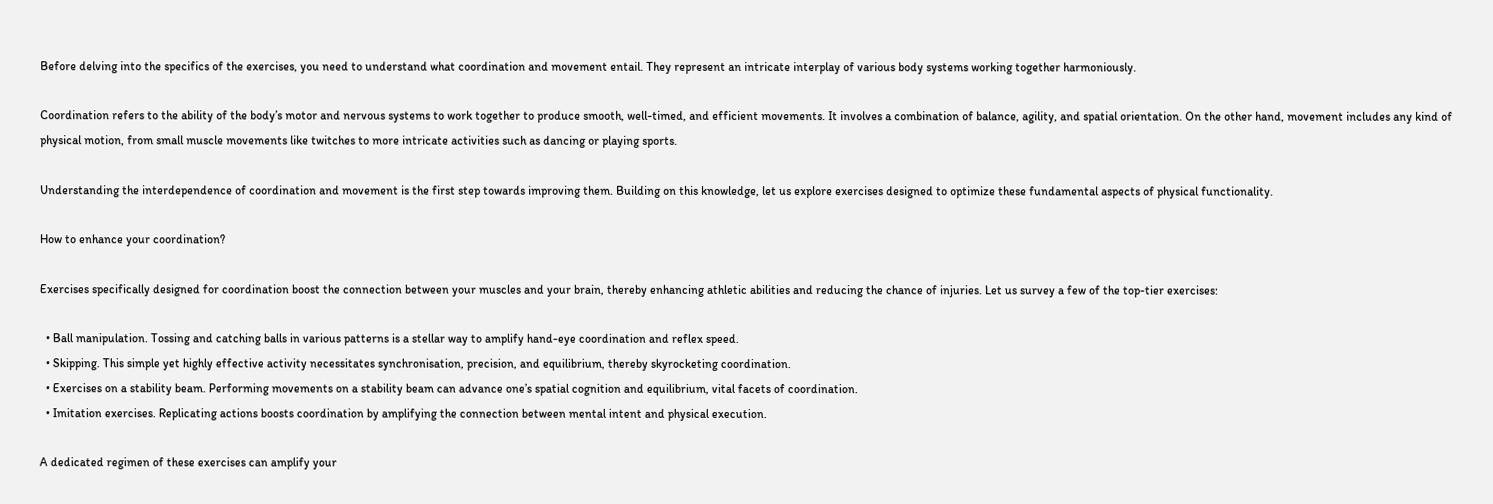Before delving into the specifics of the exercises, you need to understand what coordination and movement entail. They represent an intricate interplay of various body systems working together harmoniously.

Coordination refers to the ability of the body’s motor and nervous systems to work together to produce smooth, well-timed, and efficient movements. It involves a combination of balance, agility, and spatial orientation. On the other hand, movement includes any kind of physical motion, from small muscle movements like twitches to more intricate activities such as dancing or playing sports.

Understanding the interdependence of coordination and movement is the first step towards improving them. Building on this knowledge, let us explore exercises designed to optimize these fundamental aspects of physical functionality.

How to enhance your coordination?

Exercises specifically designed for coordination boost the connection between your muscles and your brain, thereby enhancing athletic abilities and reducing the chance of injuries. Let us survey a few of the top-tier exercises:

  • Ball manipulation. Tossing and catching balls in various patterns is a stellar way to amplify hand-eye coordination and reflex speed.
  • Skipping. This simple yet highly effective activity necessitates synchronisation, precision, and equilibrium, thereby skyrocketing coordination.
  • Exercises on a stability beam. Performing movements on a stability beam can advance one’s spatial cognition and equilibrium, vital facets of coordination.
  • Imitation exercises. Replicating actions boosts coordination by amplifying the connection between mental intent and physical execution.

A dedicated regimen of these exercises can amplify your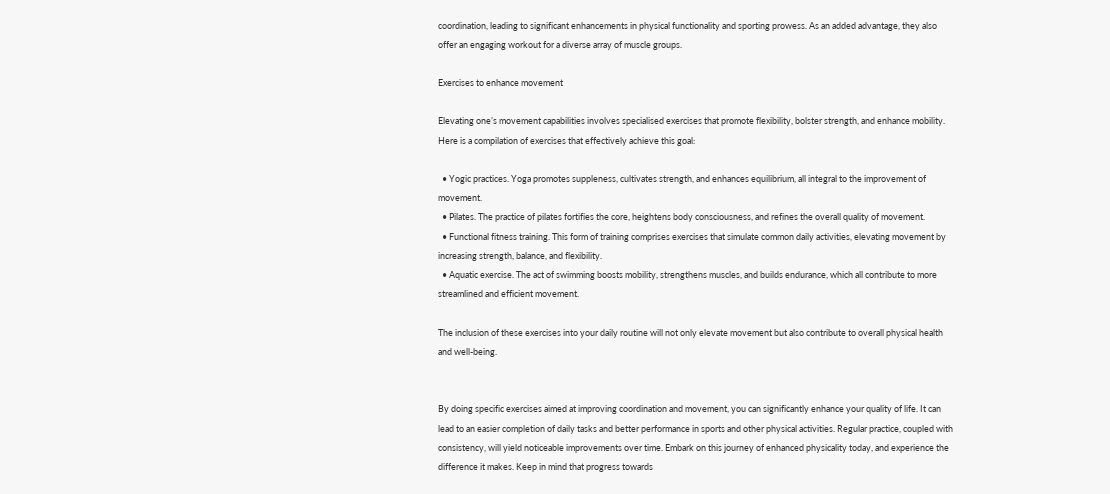coordination, leading to significant enhancements in physical functionality and sporting prowess. As an added advantage, they also offer an engaging workout for a diverse array of muscle groups.

Exercises to enhance movement

Elevating one’s movement capabilities involves specialised exercises that promote flexibility, bolster strength, and enhance mobility. Here is a compilation of exercises that effectively achieve this goal:

  • Yogic practices. Yoga promotes suppleness, cultivates strength, and enhances equilibrium, all integral to the improvement of movement.
  • Pilates. The practice of pilates fortifies the core, heightens body consciousness, and refines the overall quality of movement.
  • Functional fitness training. This form of training comprises exercises that simulate common daily activities, elevating movement by increasing strength, balance, and flexibility.
  • Aquatic exercise. The act of swimming boosts mobility, strengthens muscles, and builds endurance, which all contribute to more streamlined and efficient movement.

The inclusion of these exercises into your daily routine will not only elevate movement but also contribute to overall physical health and well-being.


By doing specific exercises aimed at improving coordination and movement, you can significantly enhance your quality of life. It can lead to an easier completion of daily tasks and better performance in sports and other physical activities. Regular practice, coupled with consistency, will yield noticeable improvements over time. Embark on this journey of enhanced physicality today, and experience the difference it makes. Keep in mind that progress towards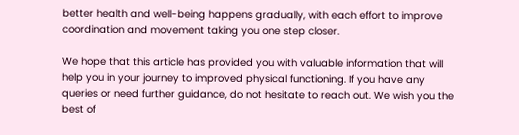better health and well-being happens gradually, with each effort to improve coordination and movement taking you one step closer.

We hope that this article has provided you with valuable information that will help you in your journey to improved physical functioning. If you have any queries or need further guidance, do not hesitate to reach out. We wish you the best of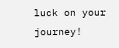luck on your journey!